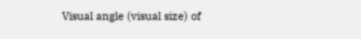Visual angle (visual size) of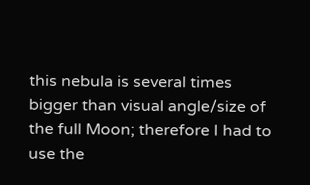this nebula is several times bigger than visual angle/size of the full Moon; therefore I had to use the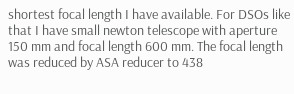shortest focal length I have available. For DSOs like that I have small newton telescope with aperture 150 mm and focal length 600 mm. The focal length was reduced by ASA reducer to 438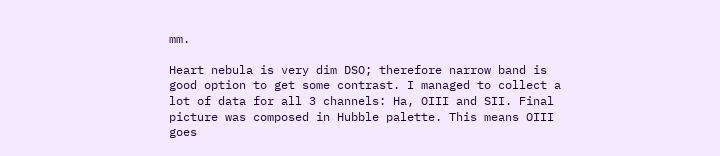mm.

Heart nebula is very dim DSO; therefore narrow band is good option to get some contrast. I managed to collect a lot of data for all 3 channels: Ha, OIII and SII. Final picture was composed in Hubble palette. This means OIII goes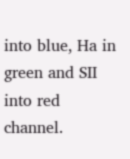into blue, Ha in green and SII into red channel.